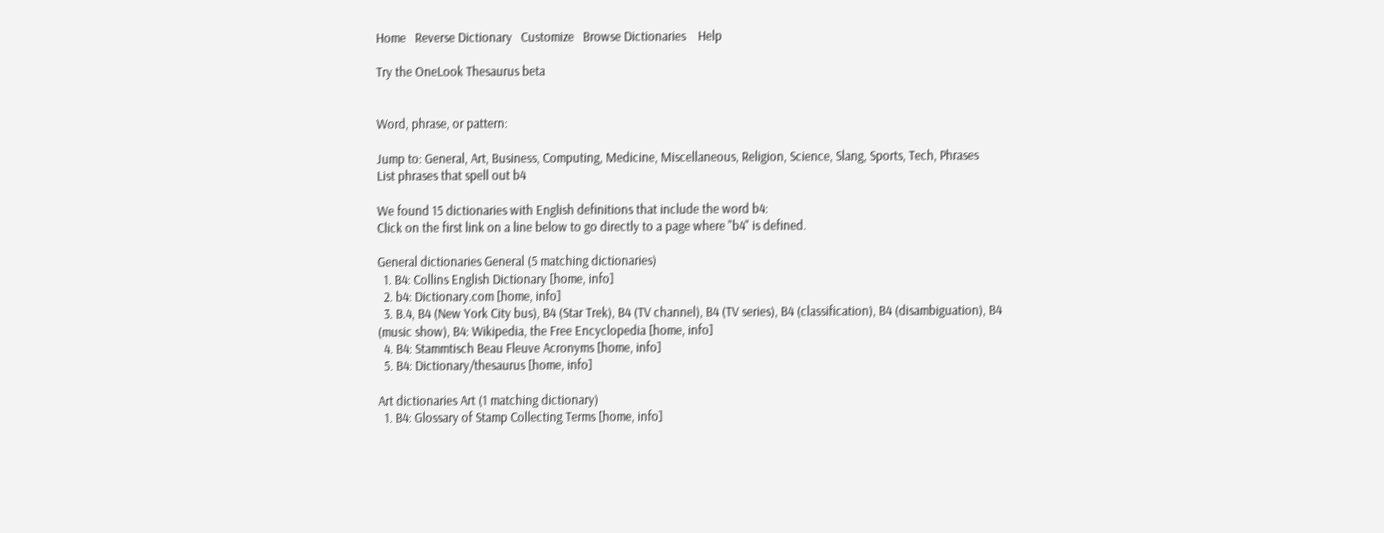Home   Reverse Dictionary   Customize   Browse Dictionaries    Help

Try the OneLook Thesaurus beta


Word, phrase, or pattern:

Jump to: General, Art, Business, Computing, Medicine, Miscellaneous, Religion, Science, Slang, Sports, Tech, Phrases
List phrases that spell out b4

We found 15 dictionaries with English definitions that include the word b4:
Click on the first link on a line below to go directly to a page where "b4" is defined.

General dictionaries General (5 matching dictionaries)
  1. B4: Collins English Dictionary [home, info]
  2. b4: Dictionary.com [home, info]
  3. B.4, B4 (New York City bus), B4 (Star Trek), B4 (TV channel), B4 (TV series), B4 (classification), B4 (disambiguation), B4 (music show), B4: Wikipedia, the Free Encyclopedia [home, info]
  4. B4: Stammtisch Beau Fleuve Acronyms [home, info]
  5. B4: Dictionary/thesaurus [home, info]

Art dictionaries Art (1 matching dictionary)
  1. B4: Glossary of Stamp Collecting Terms [home, info]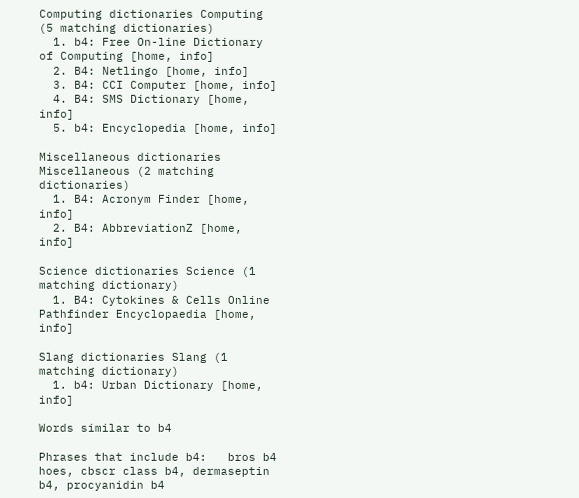Computing dictionaries Computing (5 matching dictionaries)
  1. b4: Free On-line Dictionary of Computing [home, info]
  2. B4: Netlingo [home, info]
  3. B4: CCI Computer [home, info]
  4. B4: SMS Dictionary [home, info]
  5. b4: Encyclopedia [home, info]

Miscellaneous dictionaries Miscellaneous (2 matching dictionaries)
  1. B4: Acronym Finder [home, info]
  2. B4: AbbreviationZ [home, info]

Science dictionaries Science (1 matching dictionary)
  1. B4: Cytokines & Cells Online Pathfinder Encyclopaedia [home, info]

Slang dictionaries Slang (1 matching dictionary)
  1. b4: Urban Dictionary [home, info]

Words similar to b4

Phrases that include b4:   bros b4 hoes, cbscr class b4, dermaseptin b4, procyanidin b4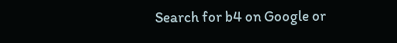Search for b4 on Google or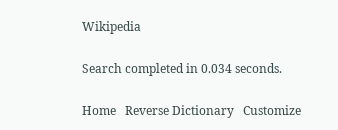Wikipedia

Search completed in 0.034 seconds.

Home   Reverse Dictionary   Customize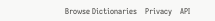Browse Dictionaries    Privacy    API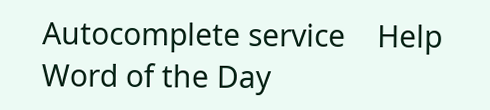Autocomplete service    Help    Word of the Day